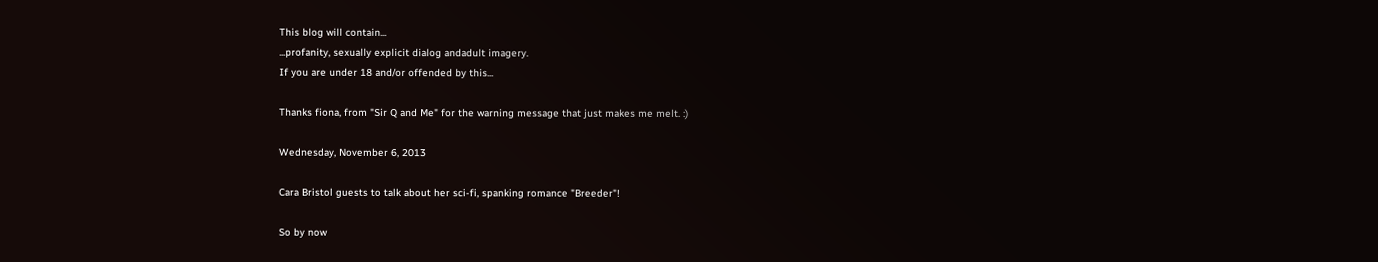This blog will contain...
...profanity, sexually explicit dialog andadult imagery.
If you are under 18 and/or offended by this...

Thanks fiona, from "Sir Q and Me" for the warning message that just makes me melt. :)

Wednesday, November 6, 2013

Cara Bristol guests to talk about her sci-fi, spanking romance "Breeder"!

So by now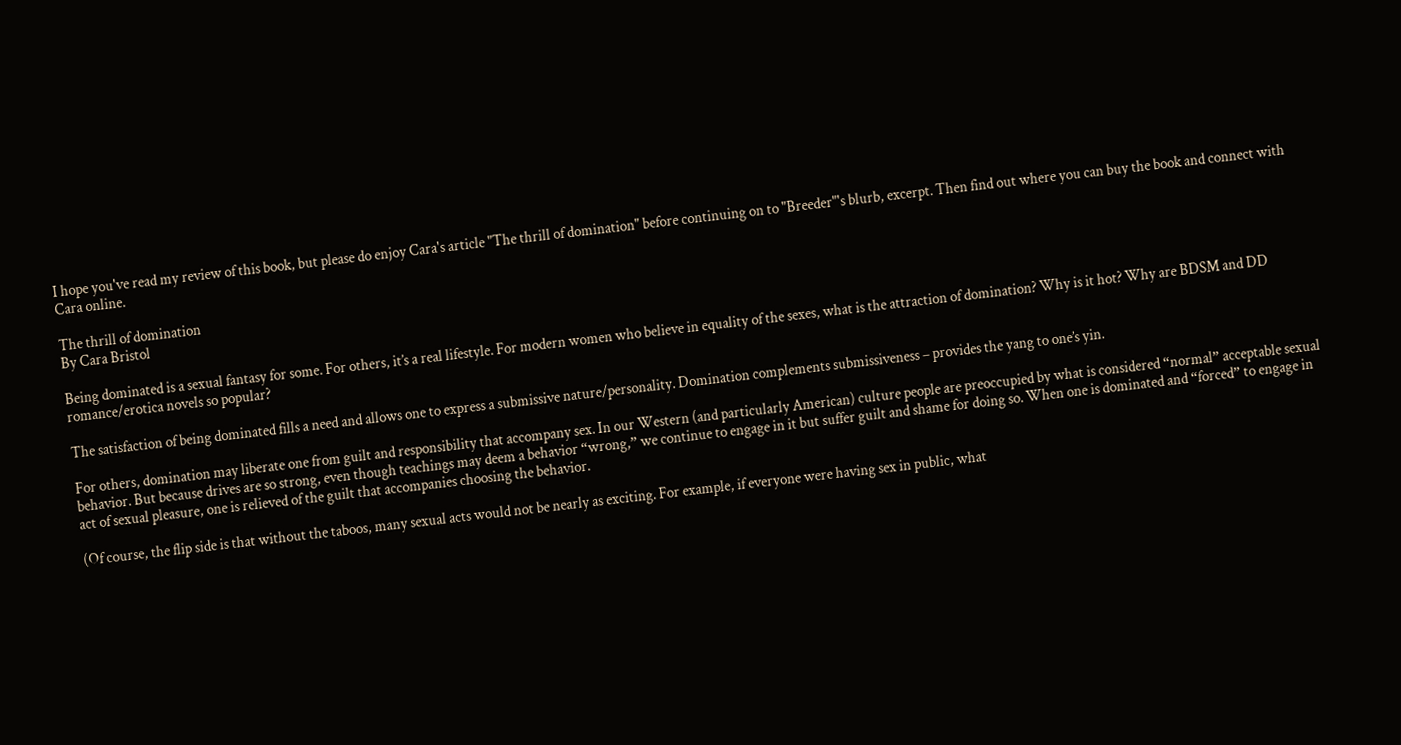I hope you've read my review of this book, but please do enjoy Cara's article "The thrill of domination" before continuing on to "Breeder"'s blurb, excerpt. Then find out where you can buy the book and connect with Cara online.

The thrill of domination
By Cara Bristol

Being dominated is a sexual fantasy for some. For others, it’s a real lifestyle. For modern women who believe in equality of the sexes, what is the attraction of domination? Why is it hot? Why are BDSM and DD romance/erotica novels so popular?

The satisfaction of being dominated fills a need and allows one to express a submissive nature/personality. Domination complements submissiveness – provides the yang to one’s yin.

For others, domination may liberate one from guilt and responsibility that accompany sex. In our Western (and particularly American) culture people are preoccupied by what is considered “normal” acceptable sexual behavior. But because drives are so strong, even though teachings may deem a behavior “wrong,” we continue to engage in it but suffer guilt and shame for doing so. When one is dominated and “forced” to engage in act of sexual pleasure, one is relieved of the guilt that accompanies choosing the behavior.

(Of course, the flip side is that without the taboos, many sexual acts would not be nearly as exciting. For example, if everyone were having sex in public, what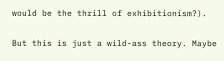would be the thrill of exhibitionism?).

But this is just a wild-ass theory. Maybe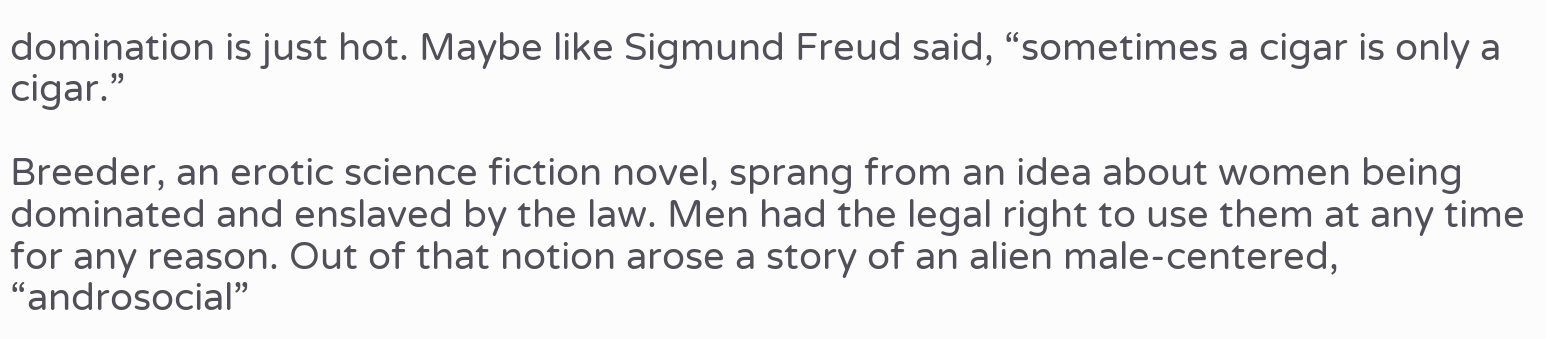domination is just hot. Maybe like Sigmund Freud said, “sometimes a cigar is only a cigar.”

Breeder, an erotic science fiction novel, sprang from an idea about women being dominated and enslaved by the law. Men had the legal right to use them at any time for any reason. Out of that notion arose a story of an alien male-centered, “androsocial”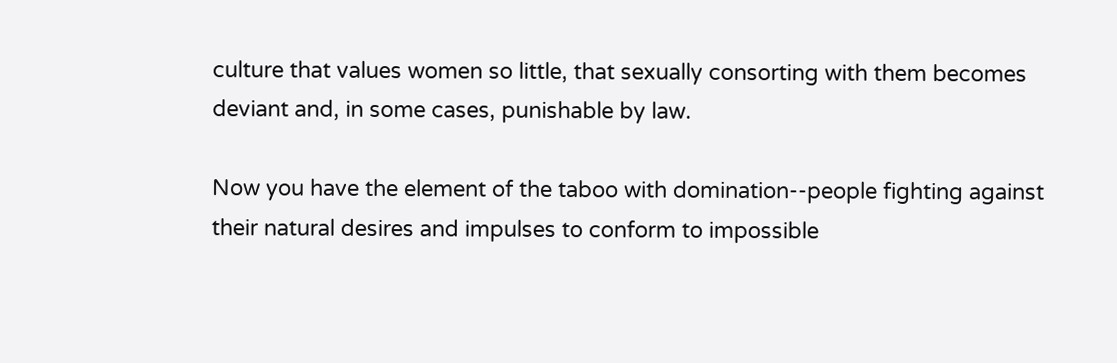culture that values women so little, that sexually consorting with them becomes deviant and, in some cases, punishable by law.

Now you have the element of the taboo with domination--people fighting against their natural desires and impulses to conform to impossible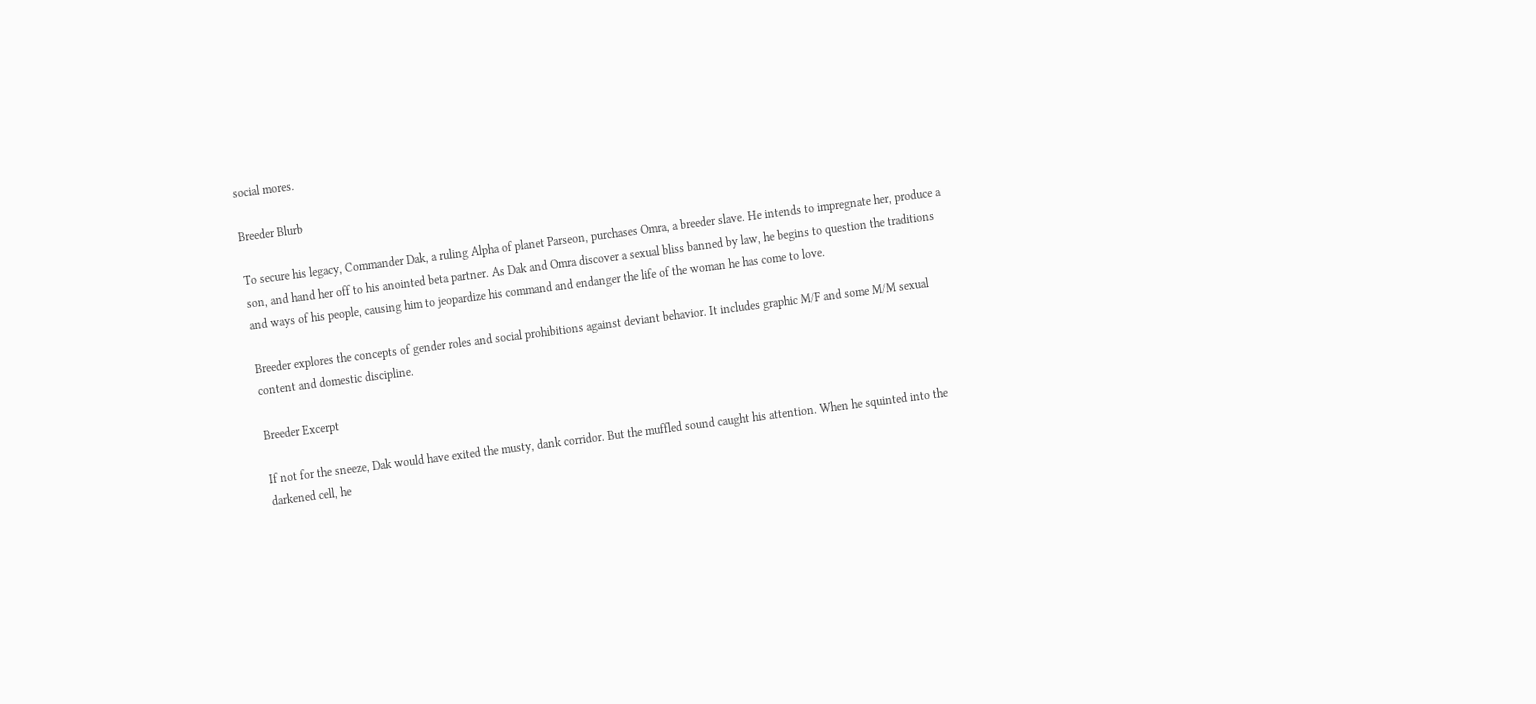social mores.

Breeder Blurb

To secure his legacy, Commander Dak, a ruling Alpha of planet Parseon, purchases Omra, a breeder slave. He intends to impregnate her, produce a son, and hand her off to his anointed beta partner. As Dak and Omra discover a sexual bliss banned by law, he begins to question the traditions and ways of his people, causing him to jeopardize his command and endanger the life of the woman he has come to love.

Breeder explores the concepts of gender roles and social prohibitions against deviant behavior. It includes graphic M/F and some M/M sexual content and domestic discipline.

Breeder Excerpt

If not for the sneeze, Dak would have exited the musty, dank corridor. But the muffled sound caught his attention. When he squinted into the darkened cell, he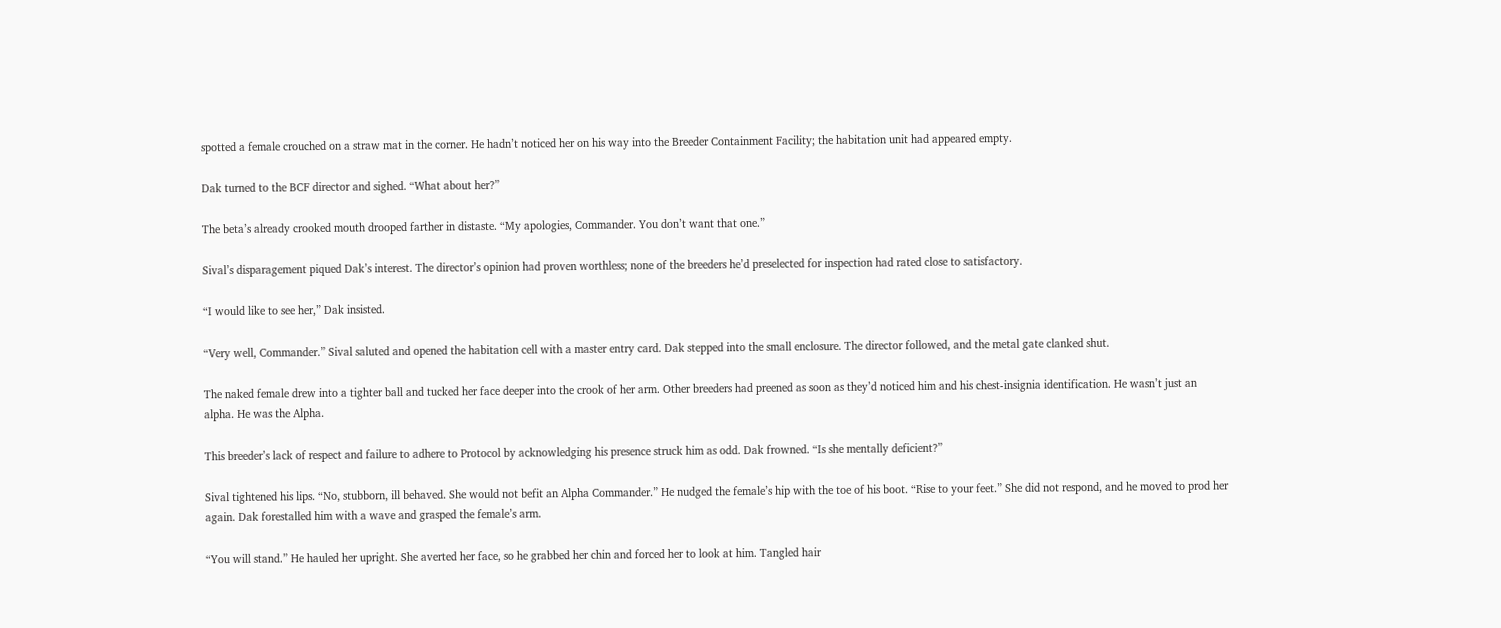spotted a female crouched on a straw mat in the corner. He hadn’t noticed her on his way into the Breeder Containment Facility; the habitation unit had appeared empty.

Dak turned to the BCF director and sighed. “What about her?”

The beta’s already crooked mouth drooped farther in distaste. “My apologies, Commander. You don’t want that one.”

Sival’s disparagement piqued Dak’s interest. The director’s opinion had proven worthless; none of the breeders he’d preselected for inspection had rated close to satisfactory.

“I would like to see her,” Dak insisted.

“Very well, Commander.” Sival saluted and opened the habitation cell with a master entry card. Dak stepped into the small enclosure. The director followed, and the metal gate clanked shut.

The naked female drew into a tighter ball and tucked her face deeper into the crook of her arm. Other breeders had preened as soon as they’d noticed him and his chest-insignia identification. He wasn’t just an alpha. He was the Alpha.

This breeder’s lack of respect and failure to adhere to Protocol by acknowledging his presence struck him as odd. Dak frowned. “Is she mentally deficient?”

Sival tightened his lips. “No, stubborn, ill behaved. She would not befit an Alpha Commander.” He nudged the female’s hip with the toe of his boot. “Rise to your feet.” She did not respond, and he moved to prod her again. Dak forestalled him with a wave and grasped the female’s arm.

“You will stand.” He hauled her upright. She averted her face, so he grabbed her chin and forced her to look at him. Tangled hair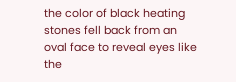the color of black heating stones fell back from an oval face to reveal eyes like the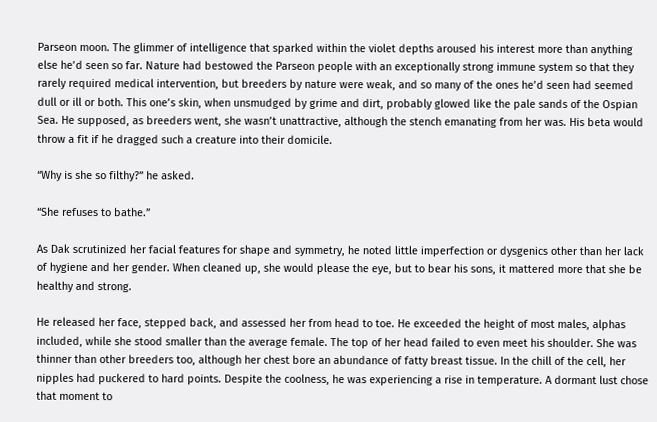Parseon moon. The glimmer of intelligence that sparked within the violet depths aroused his interest more than anything else he’d seen so far. Nature had bestowed the Parseon people with an exceptionally strong immune system so that they rarely required medical intervention, but breeders by nature were weak, and so many of the ones he’d seen had seemed dull or ill or both. This one’s skin, when unsmudged by grime and dirt, probably glowed like the pale sands of the Ospian Sea. He supposed, as breeders went, she wasn’t unattractive, although the stench emanating from her was. His beta would throw a fit if he dragged such a creature into their domicile.

“Why is she so filthy?” he asked.

“She refuses to bathe.”

As Dak scrutinized her facial features for shape and symmetry, he noted little imperfection or dysgenics other than her lack of hygiene and her gender. When cleaned up, she would please the eye, but to bear his sons, it mattered more that she be healthy and strong.

He released her face, stepped back, and assessed her from head to toe. He exceeded the height of most males, alphas included, while she stood smaller than the average female. The top of her head failed to even meet his shoulder. She was thinner than other breeders too, although her chest bore an abundance of fatty breast tissue. In the chill of the cell, her nipples had puckered to hard points. Despite the coolness, he was experiencing a rise in temperature. A dormant lust chose that moment to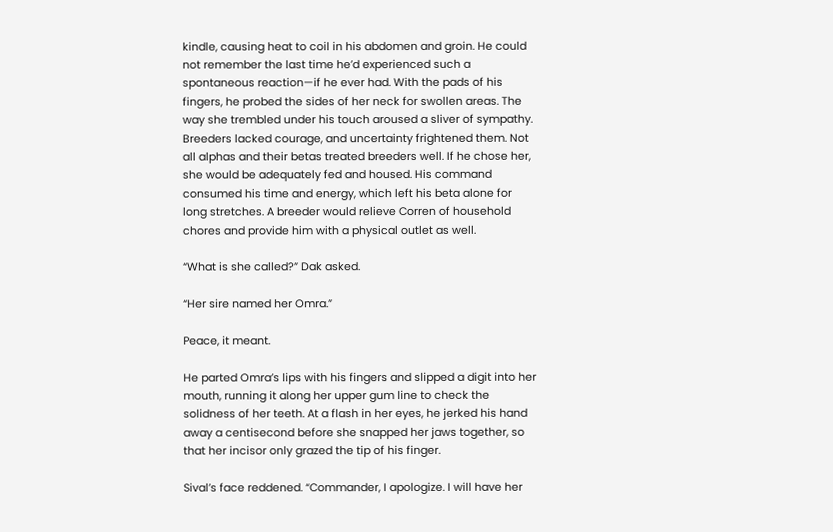kindle, causing heat to coil in his abdomen and groin. He could not remember the last time he’d experienced such a spontaneous reaction—if he ever had. With the pads of his fingers, he probed the sides of her neck for swollen areas. The way she trembled under his touch aroused a sliver of sympathy. Breeders lacked courage, and uncertainty frightened them. Not all alphas and their betas treated breeders well. If he chose her, she would be adequately fed and housed. His command consumed his time and energy, which left his beta alone for long stretches. A breeder would relieve Corren of household chores and provide him with a physical outlet as well.

“What is she called?” Dak asked.

“Her sire named her Omra.”

Peace, it meant.

He parted Omra’s lips with his fingers and slipped a digit into her mouth, running it along her upper gum line to check the solidness of her teeth. At a flash in her eyes, he jerked his hand away a centisecond before she snapped her jaws together, so that her incisor only grazed the tip of his finger.

Sival’s face reddened. “Commander, I apologize. I will have her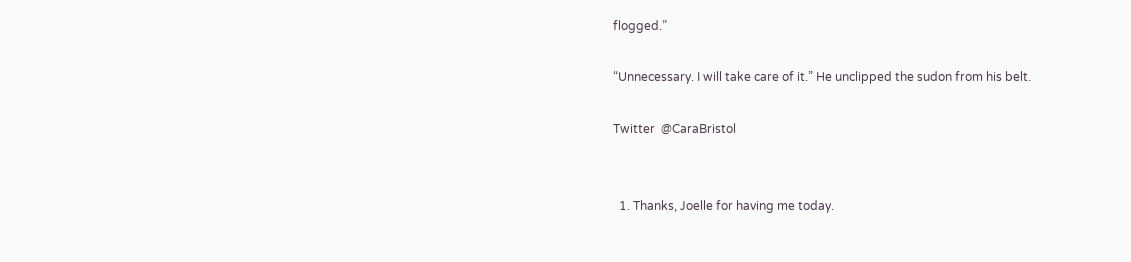flogged.”

“Unnecessary. I will take care of it.” He unclipped the sudon from his belt.

Twitter  @CaraBristol


  1. Thanks, Joelle for having me today.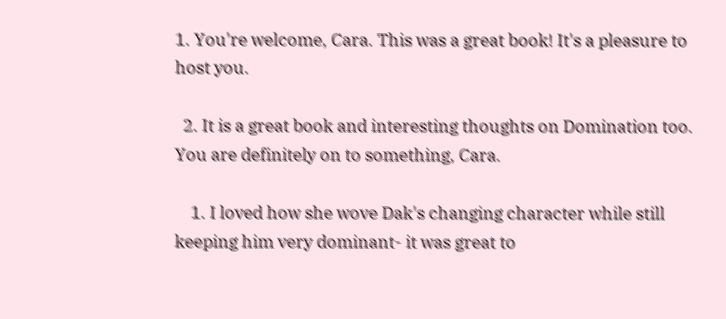1. You're welcome, Cara. This was a great book! It's a pleasure to host you.

  2. It is a great book and interesting thoughts on Domination too. You are definitely on to something, Cara.

    1. I loved how she wove Dak's changing character while still keeping him very dominant- it was great to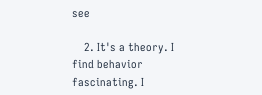see

    2. It's a theory. I find behavior fascinating. I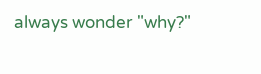always wonder "why?"